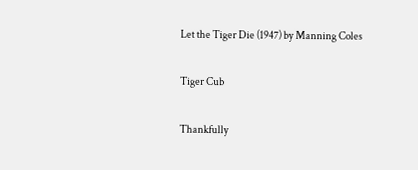Let the Tiger Die (1947) by Manning Coles

Tiger Cub

Thankfully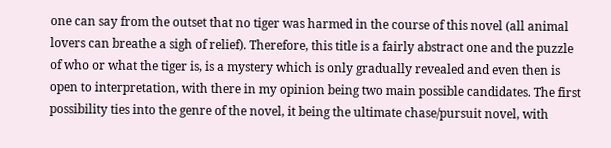one can say from the outset that no tiger was harmed in the course of this novel (all animal lovers can breathe a sigh of relief). Therefore, this title is a fairly abstract one and the puzzle of who or what the tiger is, is a mystery which is only gradually revealed and even then is open to interpretation, with there in my opinion being two main possible candidates. The first possibility ties into the genre of the novel, it being the ultimate chase/pursuit novel, with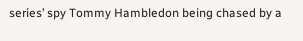series’ spy Tommy Hambledon being chased by a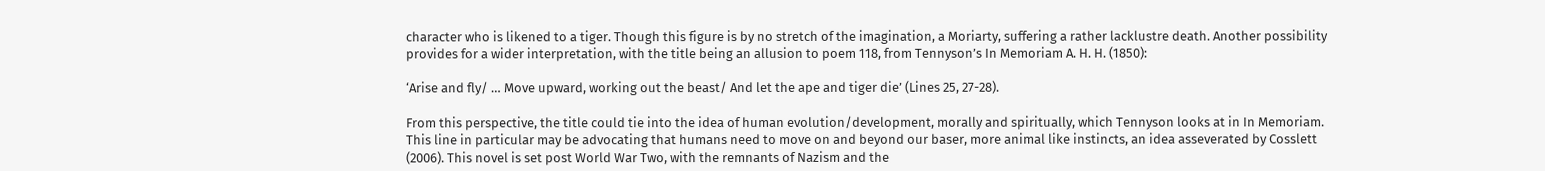character who is likened to a tiger. Though this figure is by no stretch of the imagination, a Moriarty, suffering a rather lacklustre death. Another possibility provides for a wider interpretation, with the title being an allusion to poem 118, from Tennyson’s In Memoriam A. H. H. (1850):

‘Arise and fly/ … Move upward, working out the beast/ And let the ape and tiger die’ (Lines 25, 27-28).

From this perspective, the title could tie into the idea of human evolution/development, morally and spiritually, which Tennyson looks at in In Memoriam. This line in particular may be advocating that humans need to move on and beyond our baser, more animal like instincts, an idea asseverated by Cosslett (2006). This novel is set post World War Two, with the remnants of Nazism and the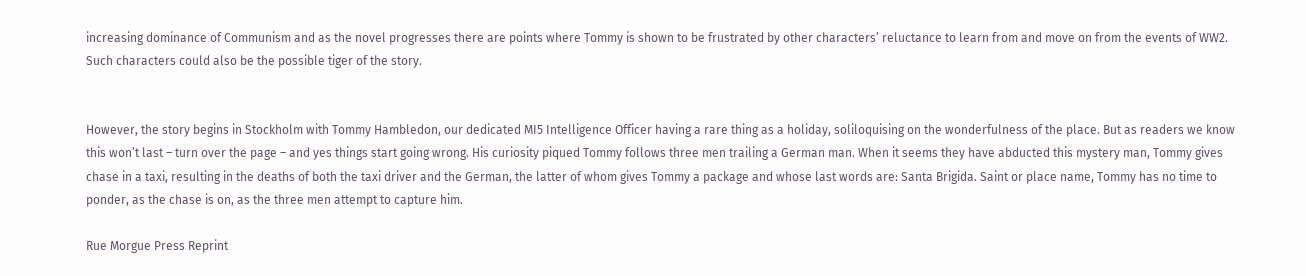increasing dominance of Communism and as the novel progresses there are points where Tommy is shown to be frustrated by other characters’ reluctance to learn from and move on from the events of WW2. Such characters could also be the possible tiger of the story.


However, the story begins in Stockholm with Tommy Hambledon, our dedicated MI5 Intelligence Officer having a rare thing as a holiday, soliloquising on the wonderfulness of the place. But as readers we know this won’t last – turn over the page – and yes things start going wrong. His curiosity piqued Tommy follows three men trailing a German man. When it seems they have abducted this mystery man, Tommy gives chase in a taxi, resulting in the deaths of both the taxi driver and the German, the latter of whom gives Tommy a package and whose last words are: Santa Brigida. Saint or place name, Tommy has no time to ponder, as the chase is on, as the three men attempt to capture him.

Rue Morgue Press Reprint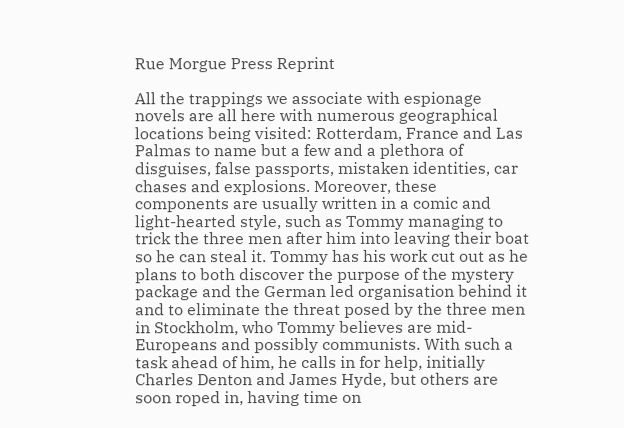Rue Morgue Press Reprint

All the trappings we associate with espionage novels are all here with numerous geographical locations being visited: Rotterdam, France and Las Palmas to name but a few and a plethora of disguises, false passports, mistaken identities, car chases and explosions. Moreover, these components are usually written in a comic and light-hearted style, such as Tommy managing to trick the three men after him into leaving their boat so he can steal it. Tommy has his work cut out as he plans to both discover the purpose of the mystery package and the German led organisation behind it and to eliminate the threat posed by the three men in Stockholm, who Tommy believes are mid-Europeans and possibly communists. With such a task ahead of him, he calls in for help, initially Charles Denton and James Hyde, but others are soon roped in, having time on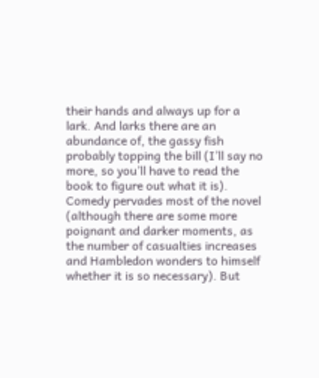their hands and always up for a lark. And larks there are an abundance of, the gassy fish probably topping the bill (I’ll say no more, so you’ll have to read the book to figure out what it is).
Comedy pervades most of the novel (although there are some more poignant and darker moments, as the number of casualties increases and Hambledon wonders to himself whether it is so necessary). But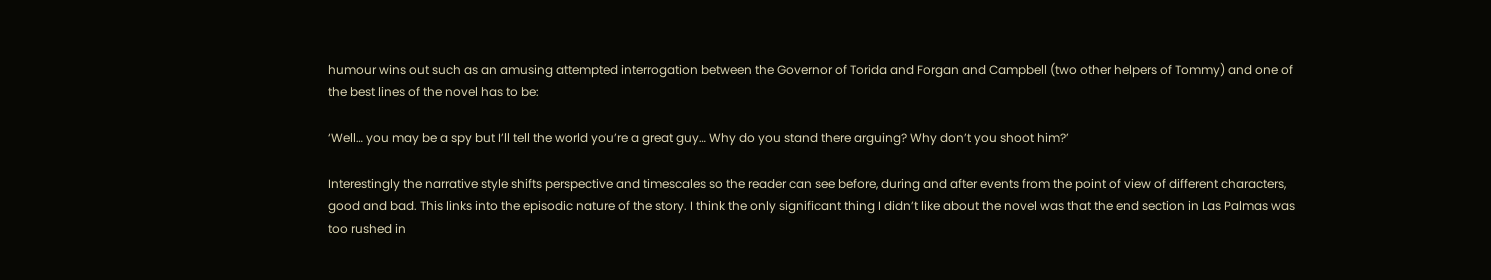humour wins out such as an amusing attempted interrogation between the Governor of Torida and Forgan and Campbell (two other helpers of Tommy) and one of the best lines of the novel has to be:

‘Well… you may be a spy but I’ll tell the world you’re a great guy… Why do you stand there arguing? Why don’t you shoot him?’

Interestingly the narrative style shifts perspective and timescales so the reader can see before, during and after events from the point of view of different characters, good and bad. This links into the episodic nature of the story. I think the only significant thing I didn’t like about the novel was that the end section in Las Palmas was too rushed in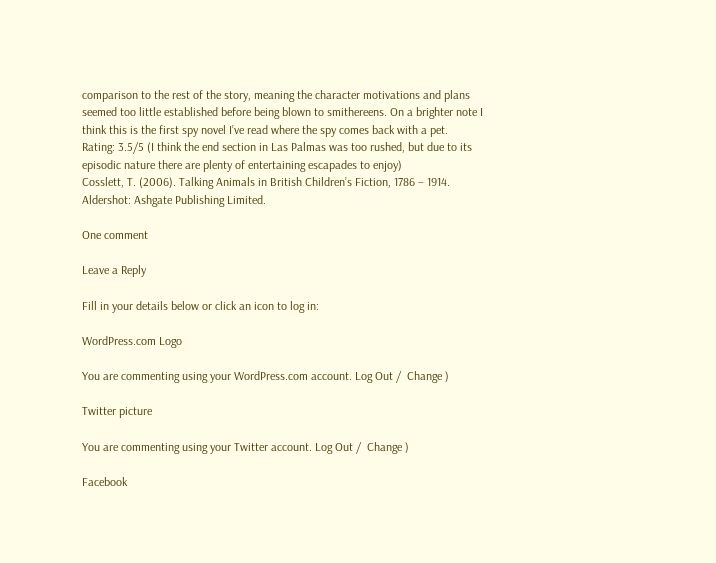comparison to the rest of the story, meaning the character motivations and plans seemed too little established before being blown to smithereens. On a brighter note I think this is the first spy novel I’ve read where the spy comes back with a pet.
Rating: 3.5/5 (I think the end section in Las Palmas was too rushed, but due to its episodic nature there are plenty of entertaining escapades to enjoy)
Cosslett, T. (2006). Talking Animals in British Children’s Fiction, 1786 – 1914. Aldershot: Ashgate Publishing Limited.

One comment

Leave a Reply

Fill in your details below or click an icon to log in:

WordPress.com Logo

You are commenting using your WordPress.com account. Log Out /  Change )

Twitter picture

You are commenting using your Twitter account. Log Out /  Change )

Facebook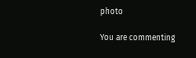photo

You are commenting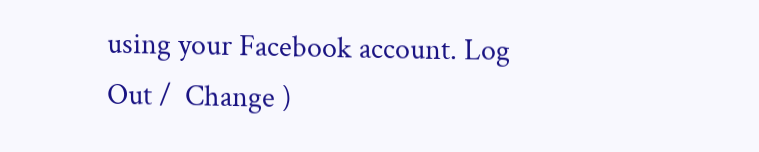using your Facebook account. Log Out /  Change )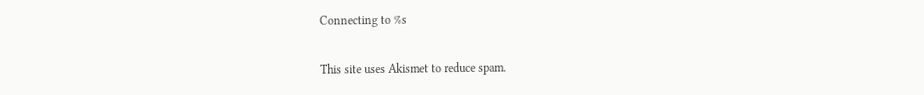Connecting to %s

This site uses Akismet to reduce spam.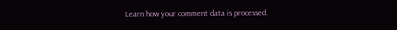Learn how your comment data is processed.